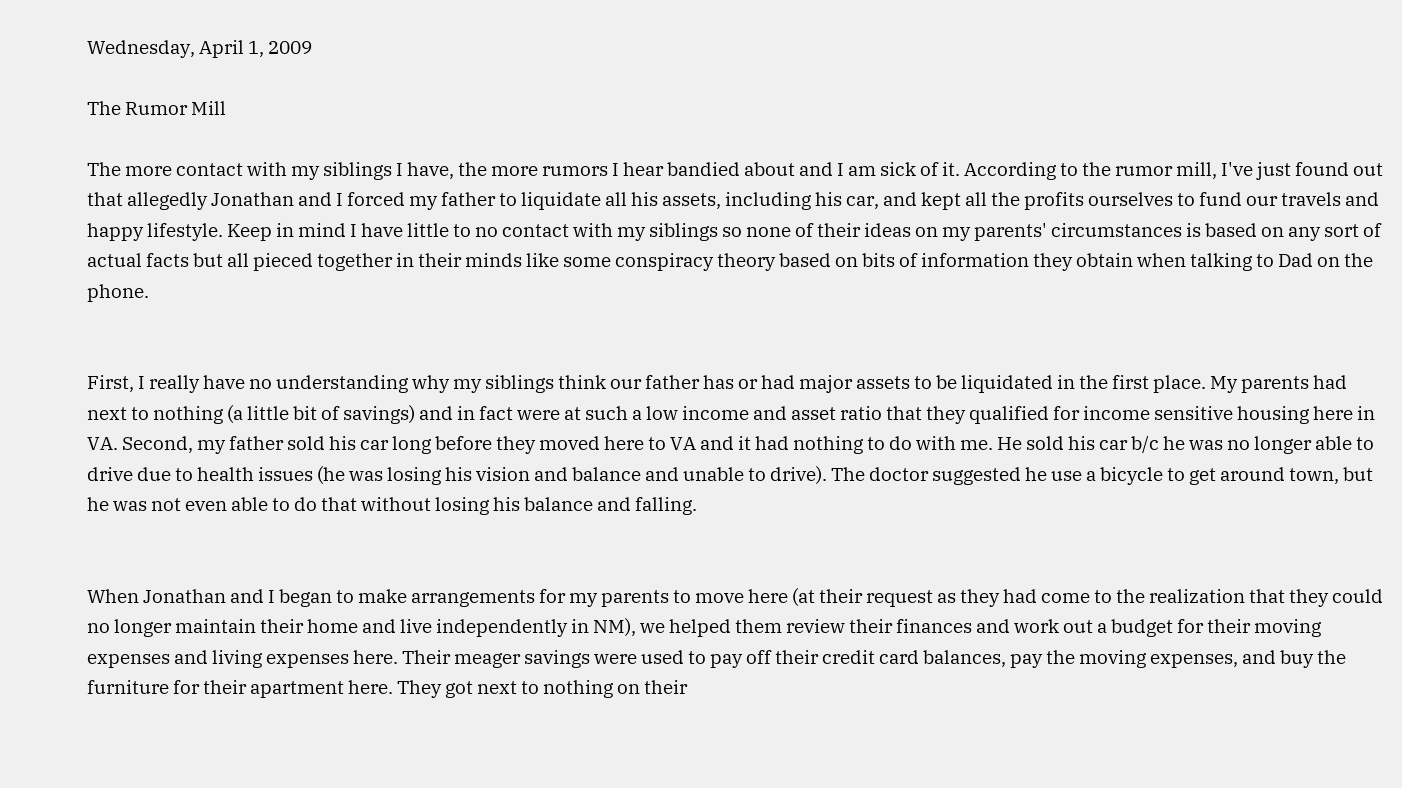Wednesday, April 1, 2009

The Rumor Mill

The more contact with my siblings I have, the more rumors I hear bandied about and I am sick of it. According to the rumor mill, I've just found out that allegedly Jonathan and I forced my father to liquidate all his assets, including his car, and kept all the profits ourselves to fund our travels and happy lifestyle. Keep in mind I have little to no contact with my siblings so none of their ideas on my parents' circumstances is based on any sort of actual facts but all pieced together in their minds like some conspiracy theory based on bits of information they obtain when talking to Dad on the phone.


First, I really have no understanding why my siblings think our father has or had major assets to be liquidated in the first place. My parents had next to nothing (a little bit of savings) and in fact were at such a low income and asset ratio that they qualified for income sensitive housing here in VA. Second, my father sold his car long before they moved here to VA and it had nothing to do with me. He sold his car b/c he was no longer able to drive due to health issues (he was losing his vision and balance and unable to drive). The doctor suggested he use a bicycle to get around town, but he was not even able to do that without losing his balance and falling.


When Jonathan and I began to make arrangements for my parents to move here (at their request as they had come to the realization that they could no longer maintain their home and live independently in NM), we helped them review their finances and work out a budget for their moving expenses and living expenses here. Their meager savings were used to pay off their credit card balances, pay the moving expenses, and buy the furniture for their apartment here. They got next to nothing on their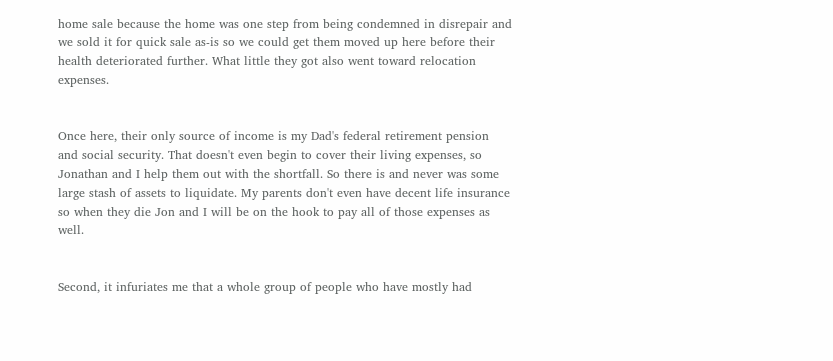home sale because the home was one step from being condemned in disrepair and we sold it for quick sale as-is so we could get them moved up here before their health deteriorated further. What little they got also went toward relocation expenses.


Once here, their only source of income is my Dad's federal retirement pension and social security. That doesn't even begin to cover their living expenses, so Jonathan and I help them out with the shortfall. So there is and never was some large stash of assets to liquidate. My parents don't even have decent life insurance so when they die Jon and I will be on the hook to pay all of those expenses as well.


Second, it infuriates me that a whole group of people who have mostly had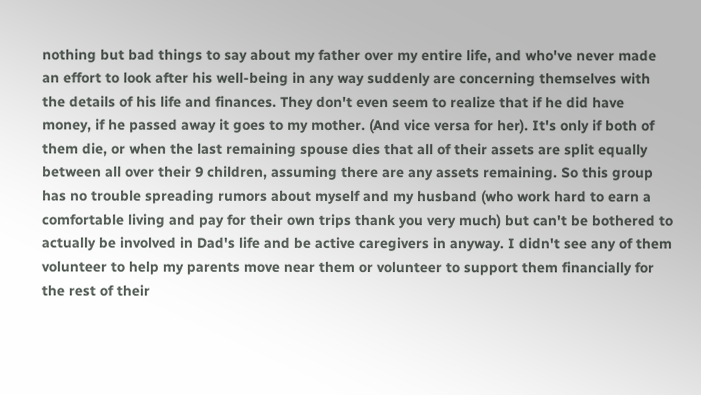nothing but bad things to say about my father over my entire life, and who've never made an effort to look after his well-being in any way suddenly are concerning themselves with the details of his life and finances. They don't even seem to realize that if he did have money, if he passed away it goes to my mother. (And vice versa for her). It's only if both of them die, or when the last remaining spouse dies that all of their assets are split equally between all over their 9 children, assuming there are any assets remaining. So this group has no trouble spreading rumors about myself and my husband (who work hard to earn a comfortable living and pay for their own trips thank you very much) but can't be bothered to actually be involved in Dad's life and be active caregivers in anyway. I didn't see any of them volunteer to help my parents move near them or volunteer to support them financially for the rest of their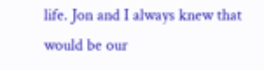life. Jon and I always knew that would be our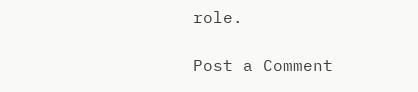role.

Post a Comment